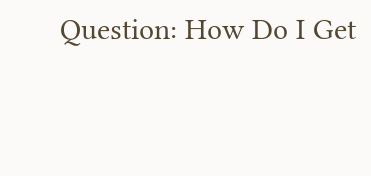Question: How Do I Get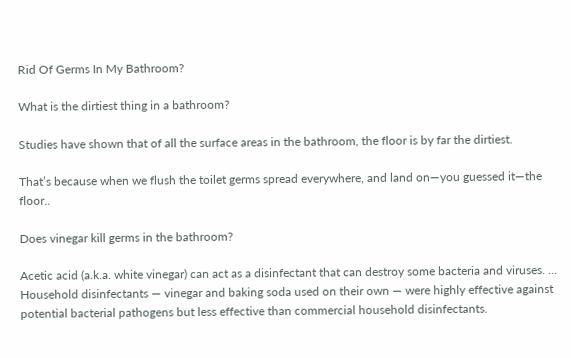Rid Of Germs In My Bathroom?

What is the dirtiest thing in a bathroom?

Studies have shown that of all the surface areas in the bathroom, the floor is by far the dirtiest.

That’s because when we flush the toilet germs spread everywhere, and land on—you guessed it—the floor..

Does vinegar kill germs in the bathroom?

Acetic acid (a.k.a. white vinegar) can act as a disinfectant that can destroy some bacteria and viruses. … Household disinfectants — vinegar and baking soda used on their own — were highly effective against potential bacterial pathogens but less effective than commercial household disinfectants.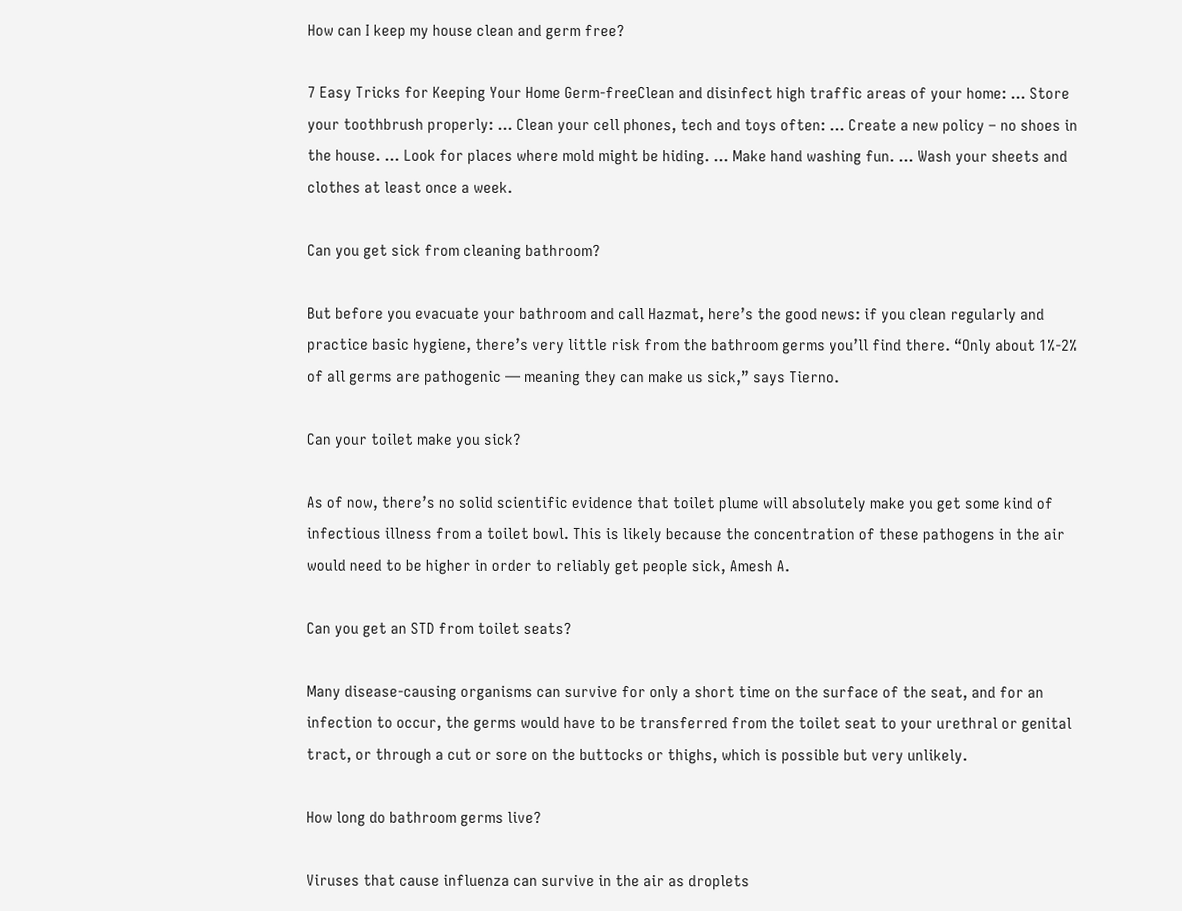How can I keep my house clean and germ free?

7 Easy Tricks for Keeping Your Home Germ-freeClean and disinfect high traffic areas of your home: … Store your toothbrush properly: … Clean your cell phones, tech and toys often: … Create a new policy – no shoes in the house. … Look for places where mold might be hiding. … Make hand washing fun. … Wash your sheets and clothes at least once a week.

Can you get sick from cleaning bathroom?

But before you evacuate your bathroom and call Hazmat, here’s the good news: if you clean regularly and practice basic hygiene, there’s very little risk from the bathroom germs you’ll find there. “Only about 1%-2% of all germs are pathogenic — meaning they can make us sick,” says Tierno.

Can your toilet make you sick?

As of now, there’s no solid scientific evidence that toilet plume will absolutely make you get some kind of infectious illness from a toilet bowl. This is likely because the concentration of these pathogens in the air would need to be higher in order to reliably get people sick, Amesh A.

Can you get an STD from toilet seats?

Many disease-causing organisms can survive for only a short time on the surface of the seat, and for an infection to occur, the germs would have to be transferred from the toilet seat to your urethral or genital tract, or through a cut or sore on the buttocks or thighs, which is possible but very unlikely.

How long do bathroom germs live?

Viruses that cause influenza can survive in the air as droplets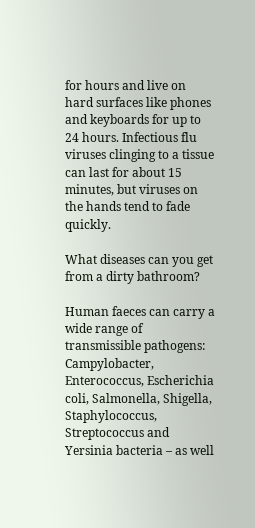for hours and live on hard surfaces like phones and keyboards for up to 24 hours. Infectious flu viruses clinging to a tissue can last for about 15 minutes, but viruses on the hands tend to fade quickly.

What diseases can you get from a dirty bathroom?

Human faeces can carry a wide range of transmissible pathogens: Campylobacter, Enterococcus, Escherichia coli, Salmonella, Shigella, Staphylococcus, Streptococcus and Yersinia bacteria – as well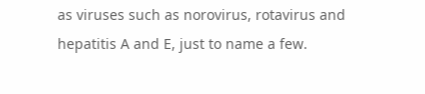as viruses such as norovirus, rotavirus and hepatitis A and E, just to name a few.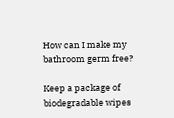How can I make my bathroom germ free?

Keep a package of biodegradable wipes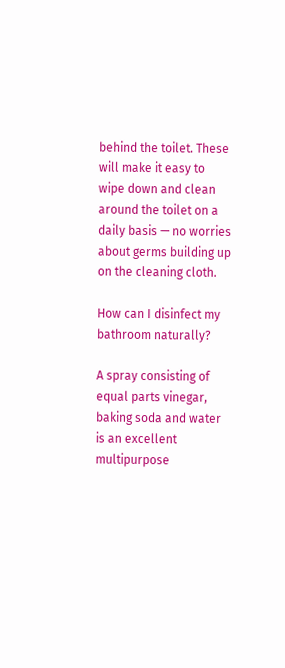behind the toilet. These will make it easy to wipe down and clean around the toilet on a daily basis — no worries about germs building up on the cleaning cloth.

How can I disinfect my bathroom naturally?

A spray consisting of equal parts vinegar, baking soda and water is an excellent multipurpose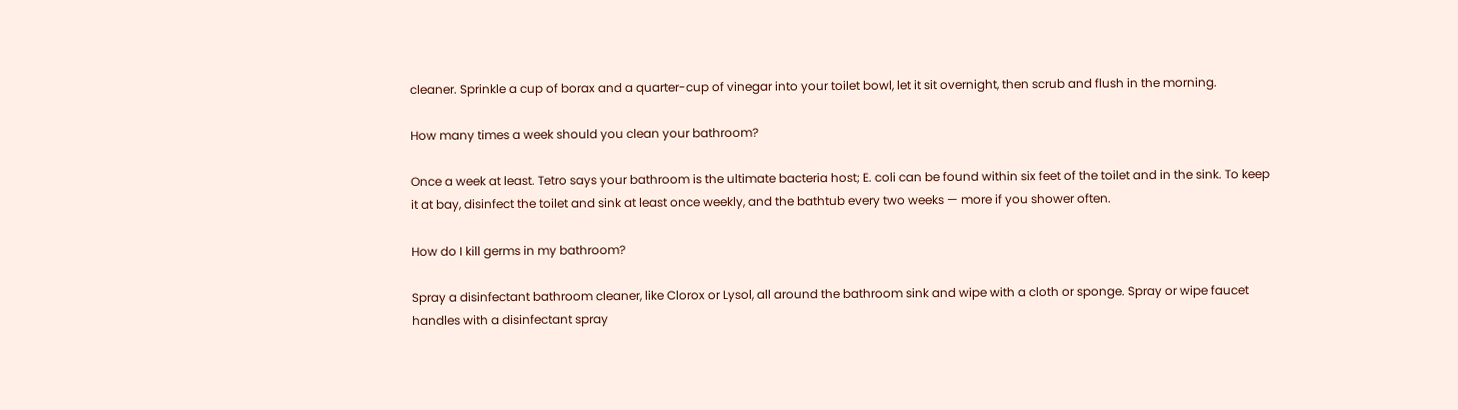cleaner. Sprinkle a cup of borax and a quarter-cup of vinegar into your toilet bowl, let it sit overnight, then scrub and flush in the morning.

How many times a week should you clean your bathroom?

Once a week at least. Tetro says your bathroom is the ultimate bacteria host; E. coli can be found within six feet of the toilet and in the sink. To keep it at bay, disinfect the toilet and sink at least once weekly, and the bathtub every two weeks — more if you shower often.

How do I kill germs in my bathroom?

Spray a disinfectant bathroom cleaner, like Clorox or Lysol, all around the bathroom sink and wipe with a cloth or sponge. Spray or wipe faucet handles with a disinfectant spray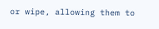or wipe, allowing them to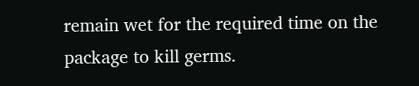remain wet for the required time on the package to kill germs.